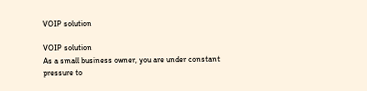VOIP solution

VOIP solution
As a small business owner, you are under constant pressure to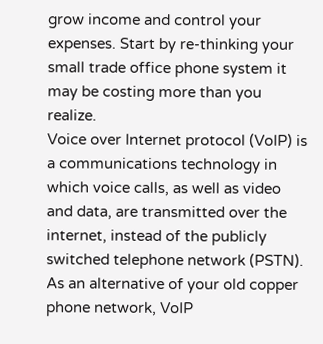grow income and control your expenses. Start by re-thinking your small trade office phone system it may be costing more than you realize.
Voice over Internet protocol (VoIP) is a communications technology in which voice calls, as well as video and data, are transmitted over the internet, instead of the publicly switched telephone network (PSTN).
As an alternative of your old copper phone network, VoIP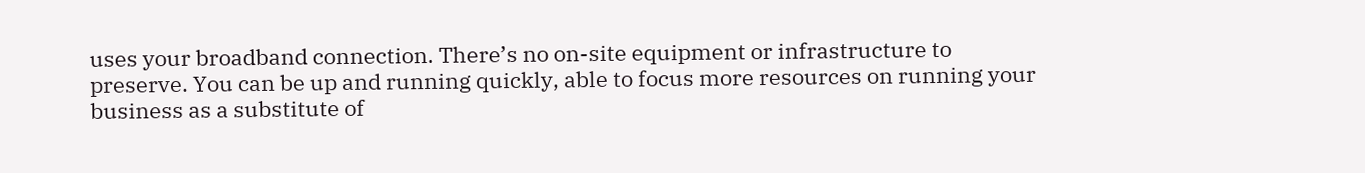uses your broadband connection. There’s no on-site equipment or infrastructure to preserve. You can be up and running quickly, able to focus more resources on running your business as a substitute of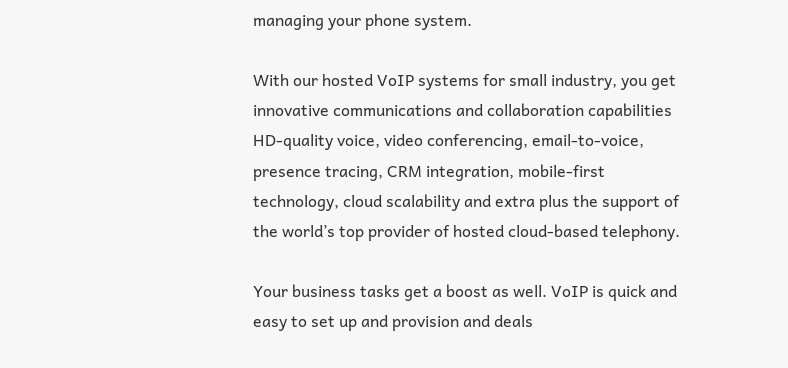managing your phone system.

With our hosted VoIP systems for small industry, you get innovative communications and collaboration capabilities HD-quality voice, video conferencing, email-to-voice, presence tracing, CRM integration, mobile-first technology, cloud scalability and extra plus the support of the world’s top provider of hosted cloud-based telephony.

Your business tasks get a boost as well. VoIP is quick and easy to set up and provision and deals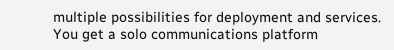multiple possibilities for deployment and services. You get a solo communications platform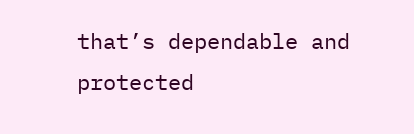that’s dependable and protected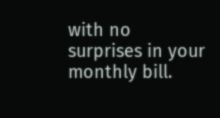with no surprises in your monthly bill.